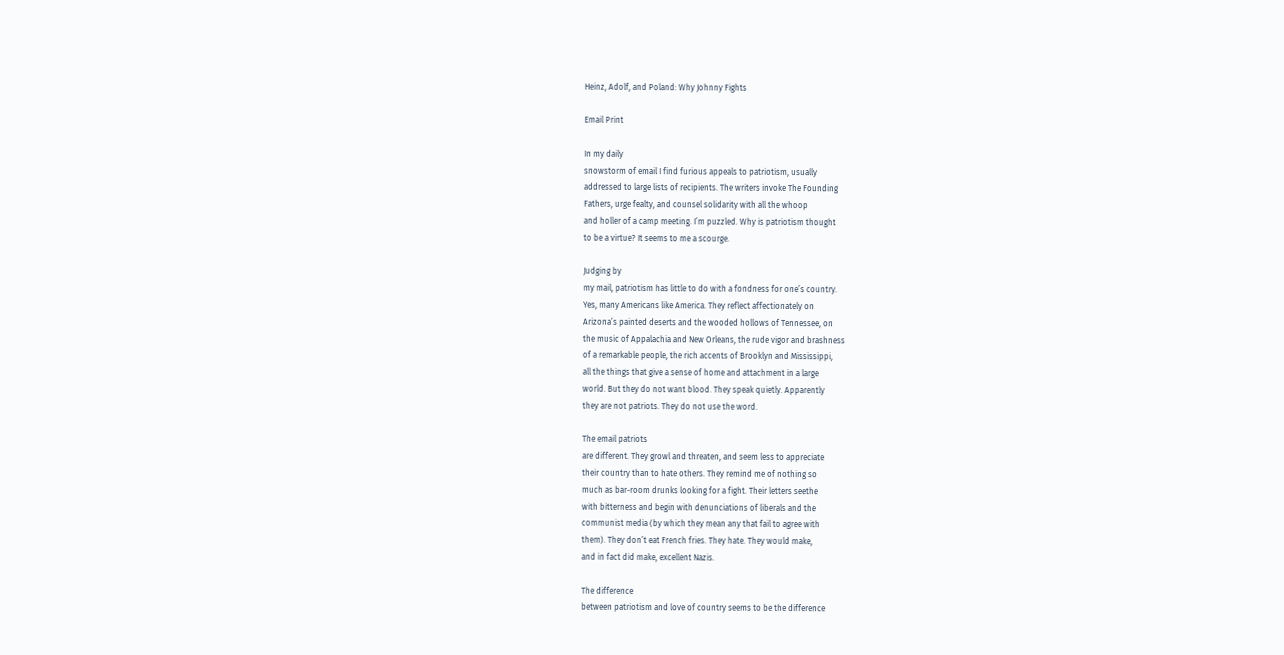Heinz, Adolf, and Poland: Why Johnny Fights

Email Print

In my daily
snowstorm of email I find furious appeals to patriotism, usually
addressed to large lists of recipients. The writers invoke The Founding
Fathers, urge fealty, and counsel solidarity with all the whoop
and holler of a camp meeting. I’m puzzled. Why is patriotism thought
to be a virtue? It seems to me a scourge.

Judging by
my mail, patriotism has little to do with a fondness for one’s country.
Yes, many Americans like America. They reflect affectionately on
Arizona’s painted deserts and the wooded hollows of Tennessee, on
the music of Appalachia and New Orleans, the rude vigor and brashness
of a remarkable people, the rich accents of Brooklyn and Mississippi,
all the things that give a sense of home and attachment in a large
world. But they do not want blood. They speak quietly. Apparently
they are not patriots. They do not use the word.

The email patriots
are different. They growl and threaten, and seem less to appreciate
their country than to hate others. They remind me of nothing so
much as bar-room drunks looking for a fight. Their letters seethe
with bitterness and begin with denunciations of liberals and the
communist media (by which they mean any that fail to agree with
them). They don’t eat French fries. They hate. They would make,
and in fact did make, excellent Nazis.

The difference
between patriotism and love of country seems to be the difference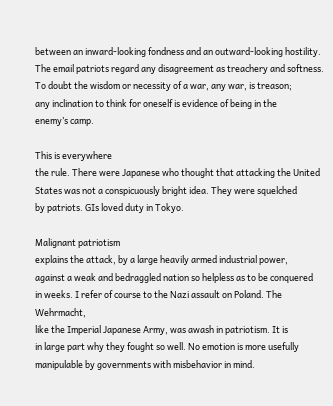between an inward-looking fondness and an outward-looking hostility.
The email patriots regard any disagreement as treachery and softness.
To doubt the wisdom or necessity of a war, any war, is treason;
any inclination to think for oneself is evidence of being in the
enemy’s camp.

This is everywhere
the rule. There were Japanese who thought that attacking the United
States was not a conspicuously bright idea. They were squelched
by patriots. GIs loved duty in Tokyo.

Malignant patriotism
explains the attack, by a large heavily armed industrial power,
against a weak and bedraggled nation so helpless as to be conquered
in weeks. I refer of course to the Nazi assault on Poland. The Wehrmacht,
like the Imperial Japanese Army, was awash in patriotism. It is
in large part why they fought so well. No emotion is more usefully
manipulable by governments with misbehavior in mind.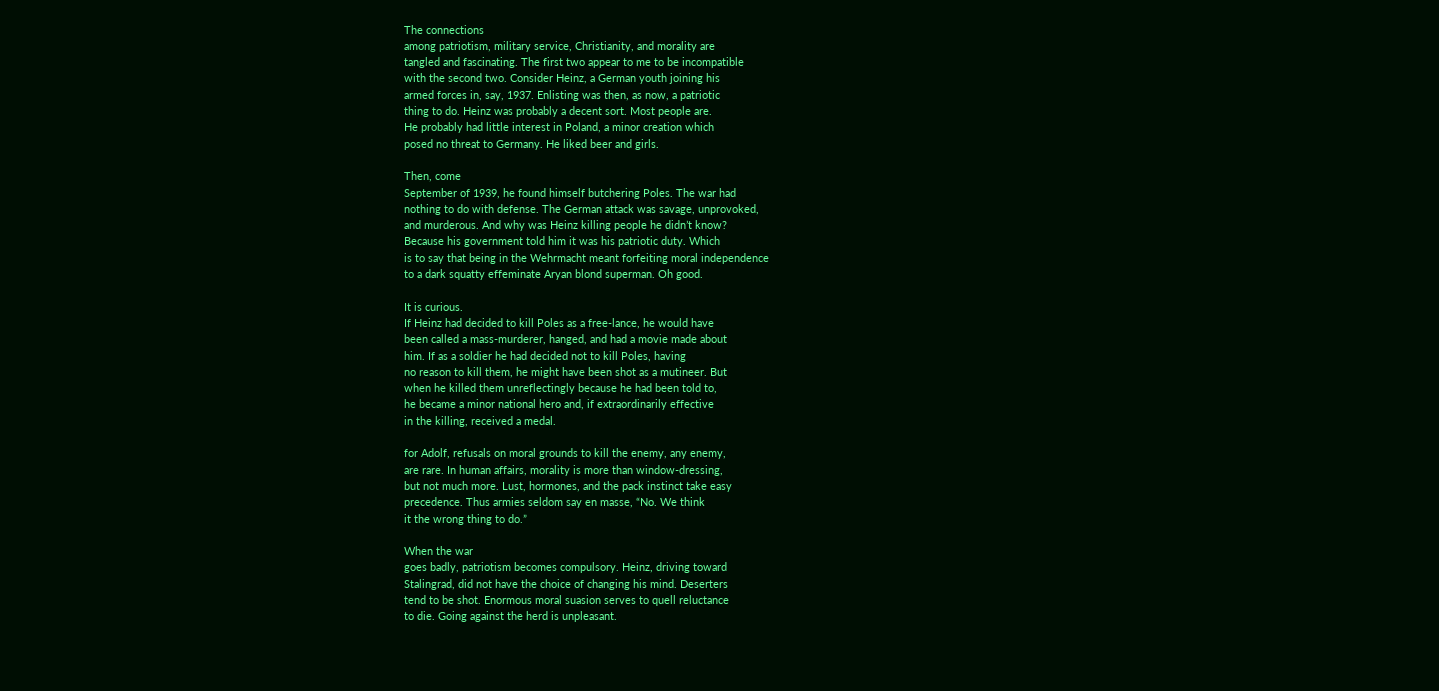The connections
among patriotism, military service, Christianity, and morality are
tangled and fascinating. The first two appear to me to be incompatible
with the second two. Consider Heinz, a German youth joining his
armed forces in, say, 1937. Enlisting was then, as now, a patriotic
thing to do. Heinz was probably a decent sort. Most people are.
He probably had little interest in Poland, a minor creation which
posed no threat to Germany. He liked beer and girls.

Then, come
September of 1939, he found himself butchering Poles. The war had
nothing to do with defense. The German attack was savage, unprovoked,
and murderous. And why was Heinz killing people he didn’t know?
Because his government told him it was his patriotic duty. Which
is to say that being in the Wehrmacht meant forfeiting moral independence
to a dark squatty effeminate Aryan blond superman. Oh good.

It is curious.
If Heinz had decided to kill Poles as a free-lance, he would have
been called a mass-murderer, hanged, and had a movie made about
him. If as a soldier he had decided not to kill Poles, having
no reason to kill them, he might have been shot as a mutineer. But
when he killed them unreflectingly because he had been told to,
he became a minor national hero and, if extraordinarily effective
in the killing, received a medal.

for Adolf, refusals on moral grounds to kill the enemy, any enemy,
are rare. In human affairs, morality is more than window-dressing,
but not much more. Lust, hormones, and the pack instinct take easy
precedence. Thus armies seldom say en masse, “No. We think
it the wrong thing to do.”

When the war
goes badly, patriotism becomes compulsory. Heinz, driving toward
Stalingrad, did not have the choice of changing his mind. Deserters
tend to be shot. Enormous moral suasion serves to quell reluctance
to die. Going against the herd is unpleasant.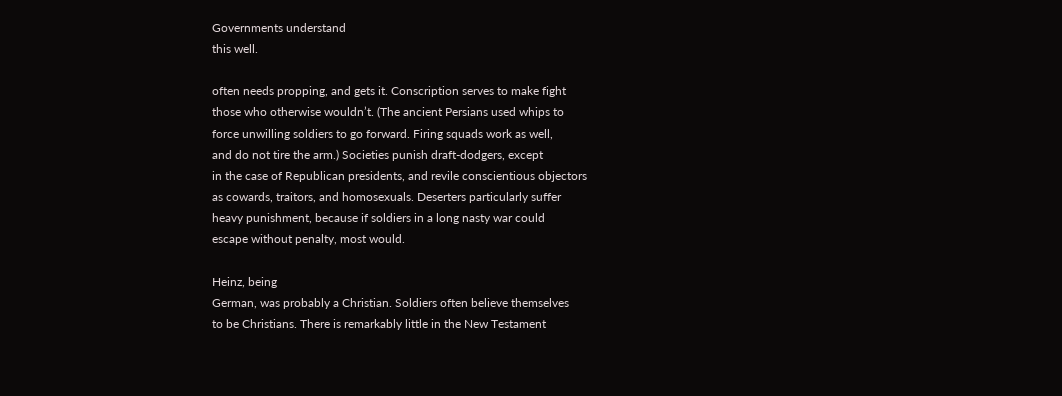Governments understand
this well.

often needs propping, and gets it. Conscription serves to make fight
those who otherwise wouldn’t. (The ancient Persians used whips to
force unwilling soldiers to go forward. Firing squads work as well,
and do not tire the arm.) Societies punish draft-dodgers, except
in the case of Republican presidents, and revile conscientious objectors
as cowards, traitors, and homosexuals. Deserters particularly suffer
heavy punishment, because if soldiers in a long nasty war could
escape without penalty, most would.

Heinz, being
German, was probably a Christian. Soldiers often believe themselves
to be Christians. There is remarkably little in the New Testament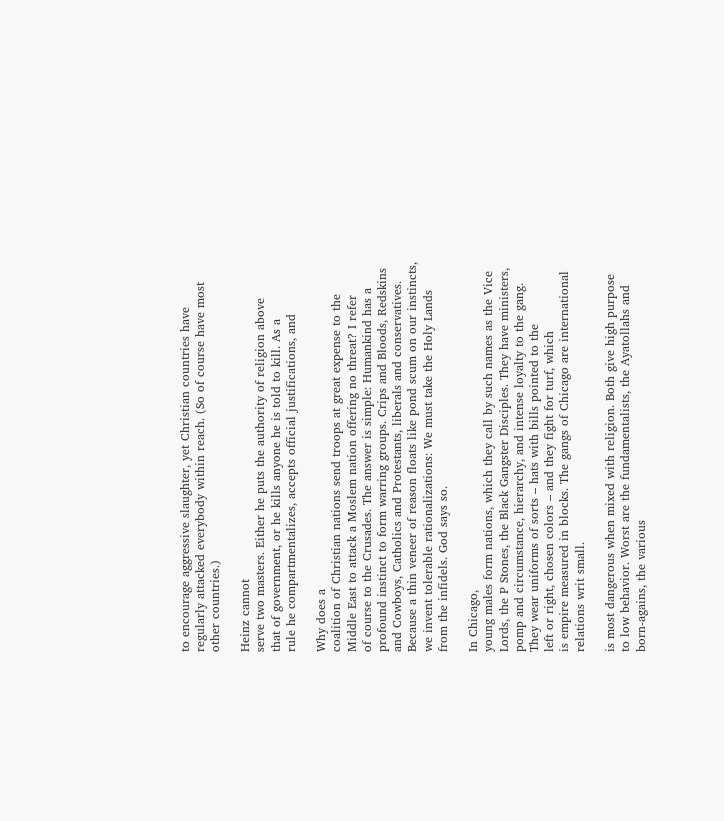to encourage aggressive slaughter, yet Christian countries have
regularly attacked everybody within reach. (So of course have most
other countries.)

Heinz cannot
serve two masters. Either he puts the authority of religion above
that of government, or he kills anyone he is told to kill. As a
rule he compartmentalizes, accepts official justifications, and

Why does a
coalition of Christian nations send troops at great expense to the
Middle East to attack a Moslem nation offering no threat? I refer
of course to the Crusades. The answer is simple: Humankind has a
profound instinct to form warring groups. Crips and Bloods, Redskins
and Cowboys, Catholics and Protestants, liberals and conservatives.
Because a thin veneer of reason floats like pond scum on our instincts,
we invent tolerable rationalizations: We must take the Holy Lands
from the infidels. God says so.

In Chicago,
young males form nations, which they call by such names as the Vice
Lords, the P Stones, the Black Gangster Disciples. They have ministers,
pomp and circumstance, hierarchy, and intense loyalty to the gang.
They wear uniforms of sorts – hats with bills pointed to the
left or right, chosen colors – and they fight for turf, which
is empire measured in blocks. The gangs of Chicago are international
relations writ small.

is most dangerous when mixed with religion. Both give high purpose
to low behavior. Worst are the fundamentalists, the Ayatollahs and
born-agains, the various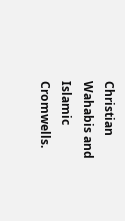Christian Wahabis and Islamic Cromwells.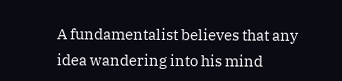A fundamentalist believes that any idea wandering into his mind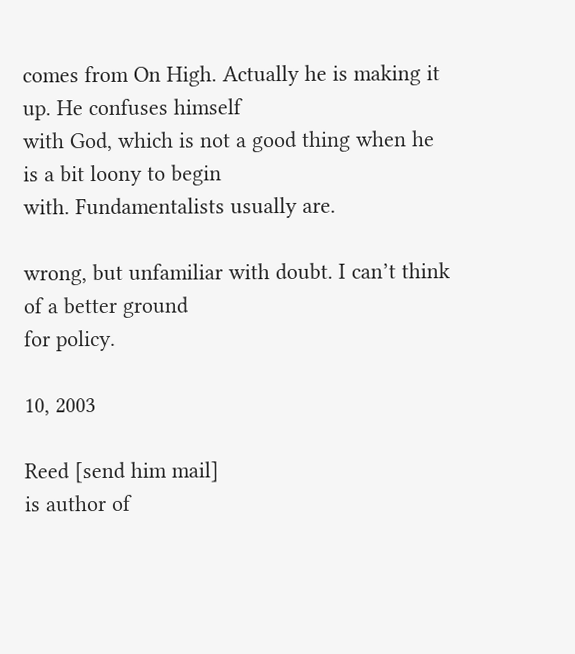comes from On High. Actually he is making it up. He confuses himself
with God, which is not a good thing when he is a bit loony to begin
with. Fundamentalists usually are.

wrong, but unfamiliar with doubt. I can’t think of a better ground
for policy.

10, 2003

Reed [send him mail]
is author of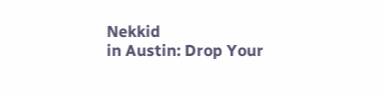Nekkid
in Austin: Drop Your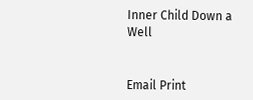Inner Child Down a Well


Email Print